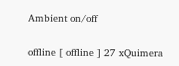Ambient on/off

offline [ offline ] 27 xQuimera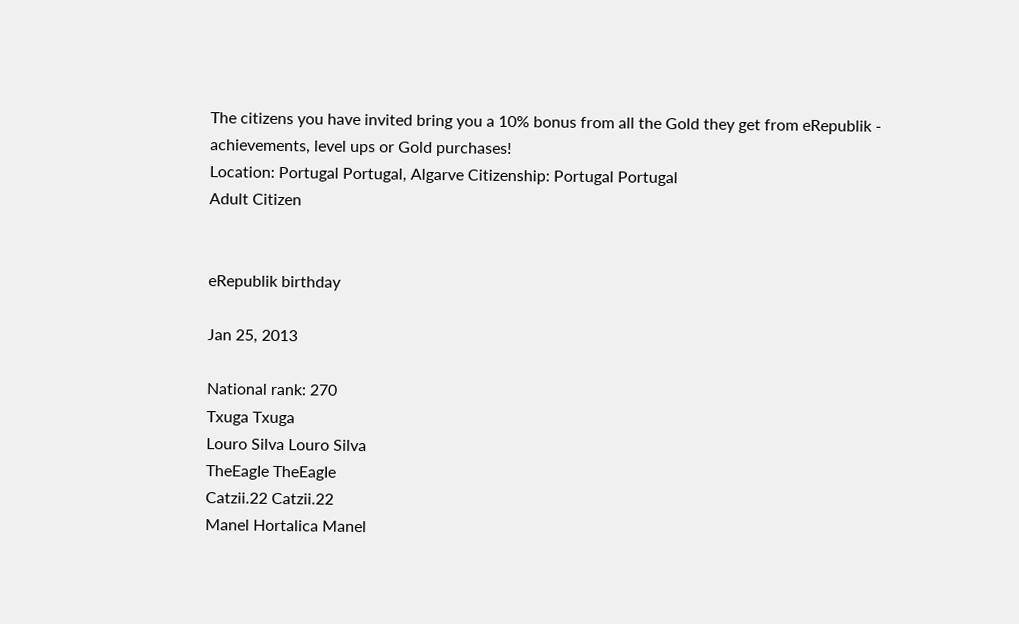The citizens you have invited bring you a 10% bonus from all the Gold they get from eRepublik - achievements, level ups or Gold purchases!
Location: Portugal Portugal, Algarve Citizenship: Portugal Portugal
Adult Citizen


eRepublik birthday

Jan 25, 2013

National rank: 270
Txuga Txuga
Louro Silva Louro Silva
TheEagIe TheEagIe
Catzii.22 Catzii.22
Manel Hortalica Manel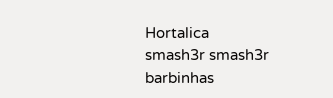Hortalica
smash3r smash3r
barbinhas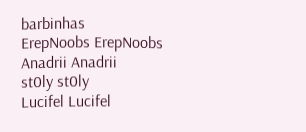barbinhas
ErepNoobs ErepNoobs
Anadrii Anadrii
st0ly st0ly
Lucifel Lucifel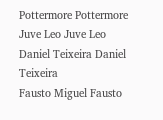Pottermore Pottermore
Juve Leo Juve Leo
Daniel Teixeira Daniel Teixeira
Fausto Miguel Fausto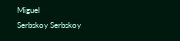Miguel
Serbskoy Serbskoy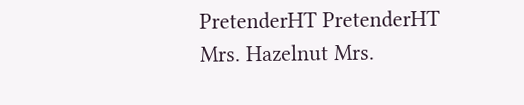PretenderHT PretenderHT
Mrs. Hazelnut Mrs.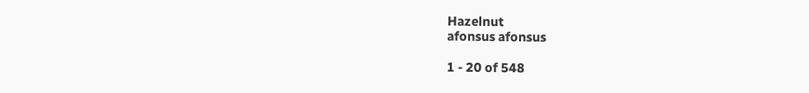Hazelnut
afonsus afonsus

1 - 20 of 548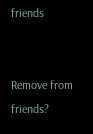friends


Remove from friends?